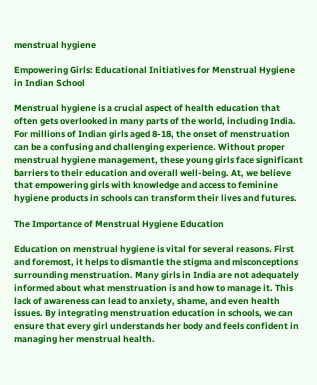menstrual hygiene

Empowering Girls: Educational Initiatives for Menstrual Hygiene in Indian School

Menstrual hygiene is a crucial aspect of health education that often gets overlooked in many parts of the world, including India. For millions of Indian girls aged 8-18, the onset of menstruation can be a confusing and challenging experience. Without proper menstrual hygiene management, these young girls face significant barriers to their education and overall well-being. At, we believe that empowering girls with knowledge and access to feminine hygiene products in schools can transform their lives and futures.

The Importance of Menstrual Hygiene Education

Education on menstrual hygiene is vital for several reasons. First and foremost, it helps to dismantle the stigma and misconceptions surrounding menstruation. Many girls in India are not adequately informed about what menstruation is and how to manage it. This lack of awareness can lead to anxiety, shame, and even health issues. By integrating menstruation education in schools, we can ensure that every girl understands her body and feels confident in managing her menstrual health.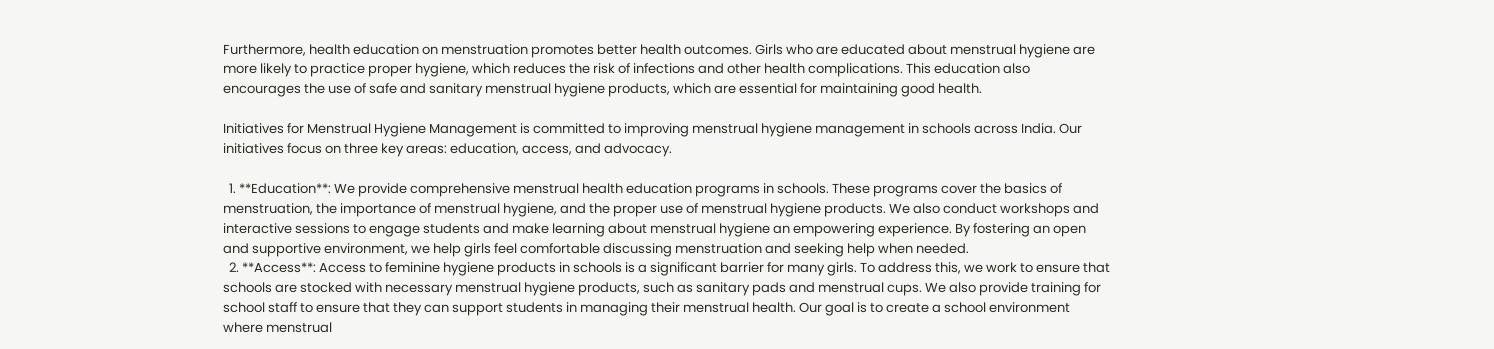Furthermore, health education on menstruation promotes better health outcomes. Girls who are educated about menstrual hygiene are more likely to practice proper hygiene, which reduces the risk of infections and other health complications. This education also encourages the use of safe and sanitary menstrual hygiene products, which are essential for maintaining good health.

Initiatives for Menstrual Hygiene Management is committed to improving menstrual hygiene management in schools across India. Our initiatives focus on three key areas: education, access, and advocacy.

  1. **Education**: We provide comprehensive menstrual health education programs in schools. These programs cover the basics of menstruation, the importance of menstrual hygiene, and the proper use of menstrual hygiene products. We also conduct workshops and interactive sessions to engage students and make learning about menstrual hygiene an empowering experience. By fostering an open and supportive environment, we help girls feel comfortable discussing menstruation and seeking help when needed.
  2. **Access**: Access to feminine hygiene products in schools is a significant barrier for many girls. To address this, we work to ensure that schools are stocked with necessary menstrual hygiene products, such as sanitary pads and menstrual cups. We also provide training for school staff to ensure that they can support students in managing their menstrual health. Our goal is to create a school environment where menstrual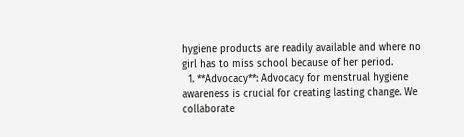hygiene products are readily available and where no girl has to miss school because of her period.
  1. **Advocacy**: Advocacy for menstrual hygiene awareness is crucial for creating lasting change. We collaborate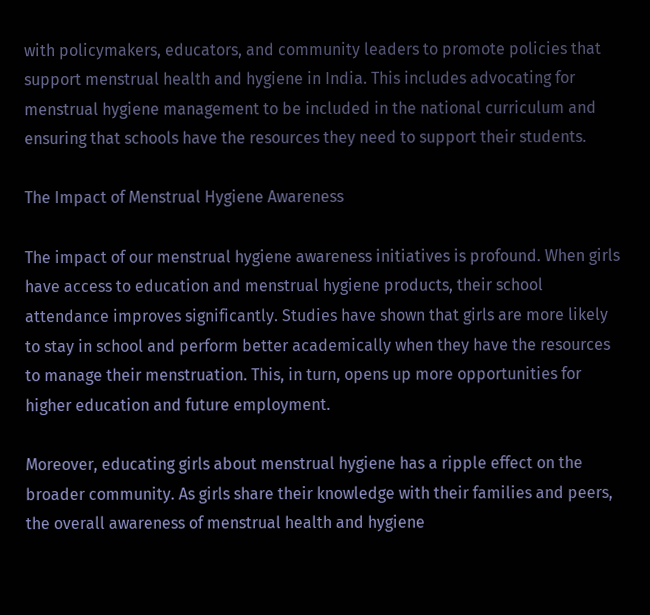with policymakers, educators, and community leaders to promote policies that support menstrual health and hygiene in India. This includes advocating for menstrual hygiene management to be included in the national curriculum and ensuring that schools have the resources they need to support their students.

The Impact of Menstrual Hygiene Awareness

The impact of our menstrual hygiene awareness initiatives is profound. When girls have access to education and menstrual hygiene products, their school attendance improves significantly. Studies have shown that girls are more likely to stay in school and perform better academically when they have the resources to manage their menstruation. This, in turn, opens up more opportunities for higher education and future employment.

Moreover, educating girls about menstrual hygiene has a ripple effect on the broader community. As girls share their knowledge with their families and peers, the overall awareness of menstrual health and hygiene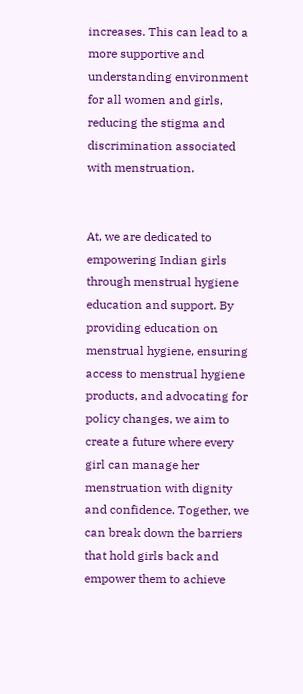increases. This can lead to a more supportive and understanding environment for all women and girls, reducing the stigma and discrimination associated with menstruation.


At, we are dedicated to empowering Indian girls through menstrual hygiene education and support. By providing education on menstrual hygiene, ensuring access to menstrual hygiene products, and advocating for policy changes, we aim to create a future where every girl can manage her menstruation with dignity and confidence. Together, we can break down the barriers that hold girls back and empower them to achieve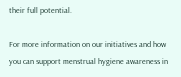their full potential.

For more information on our initiatives and how you can support menstrual hygiene awareness in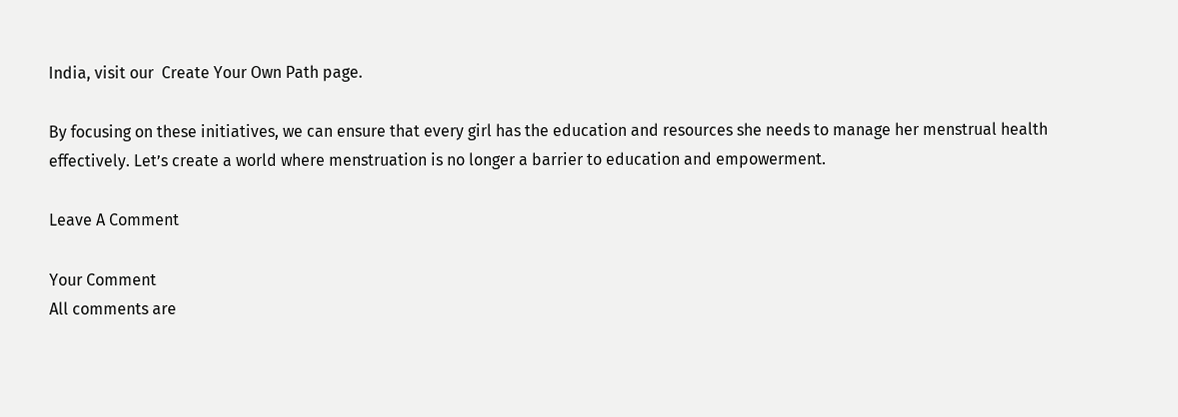India, visit our  Create Your Own Path page.

By focusing on these initiatives, we can ensure that every girl has the education and resources she needs to manage her menstrual health effectively. Let’s create a world where menstruation is no longer a barrier to education and empowerment.

Leave A Comment

Your Comment
All comments are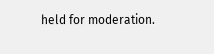held for moderation.